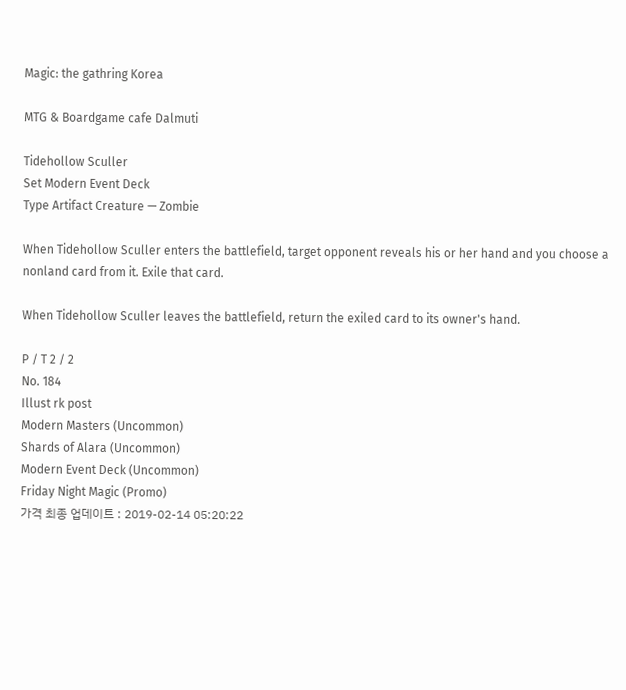Magic: the gathring Korea

MTG & Boardgame cafe Dalmuti

Tidehollow Sculler
Set Modern Event Deck
Type Artifact Creature — Zombie

When Tidehollow Sculler enters the battlefield, target opponent reveals his or her hand and you choose a nonland card from it. Exile that card.

When Tidehollow Sculler leaves the battlefield, return the exiled card to its owner's hand.

P / T 2 / 2
No. 184
Illust rk post
Modern Masters (Uncommon)
Shards of Alara (Uncommon)
Modern Event Deck (Uncommon)
Friday Night Magic (Promo)
가격 최종 업데이트 : 2019-02-14 05:20:22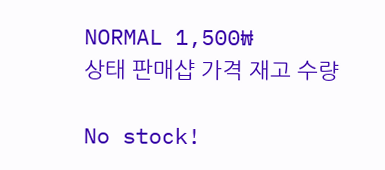NORMAL 1,500₩
상태 판매샵 가격 재고 수량

No stock!